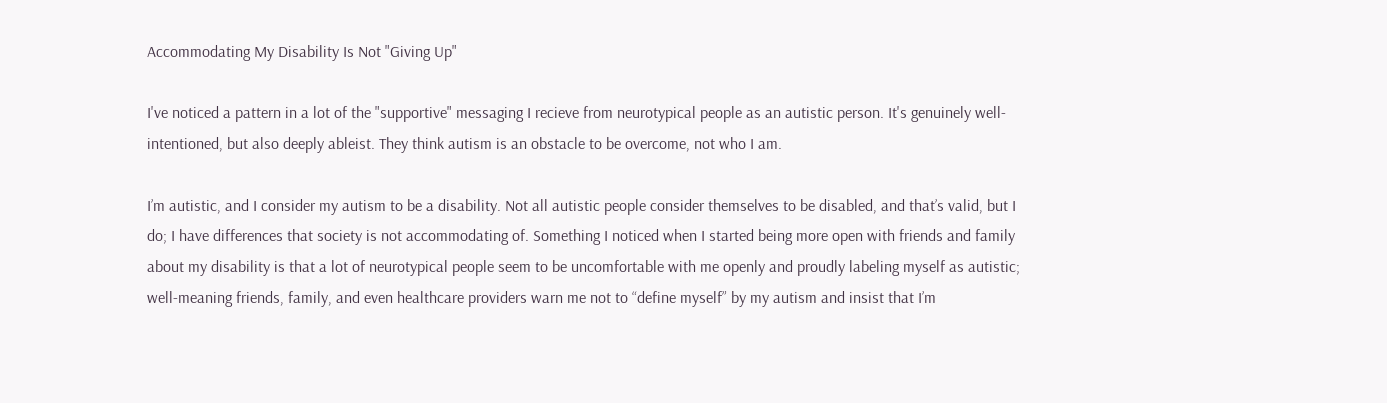Accommodating My Disability Is Not "Giving Up"

I've noticed a pattern in a lot of the "supportive" messaging I recieve from neurotypical people as an autistic person. It's genuinely well-intentioned, but also deeply ableist. They think autism is an obstacle to be overcome, not who I am.

I’m autistic, and I consider my autism to be a disability. Not all autistic people consider themselves to be disabled, and that’s valid, but I do; I have differences that society is not accommodating of. Something I noticed when I started being more open with friends and family about my disability is that a lot of neurotypical people seem to be uncomfortable with me openly and proudly labeling myself as autistic; well-meaning friends, family, and even healthcare providers warn me not to “define myself” by my autism and insist that I’m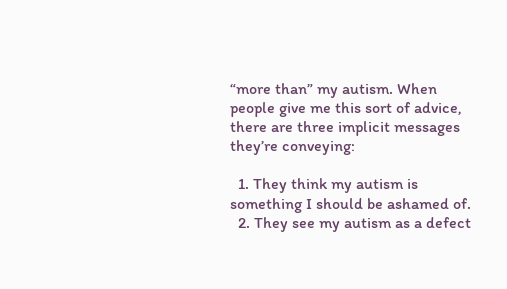“more than” my autism. When people give me this sort of advice, there are three implicit messages they’re conveying:

  1. They think my autism is something I should be ashamed of.
  2. They see my autism as a defect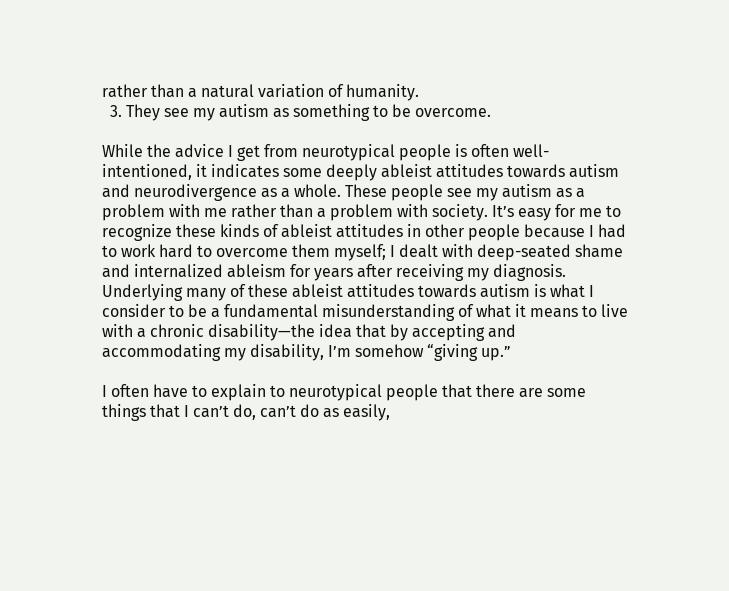rather than a natural variation of humanity.
  3. They see my autism as something to be overcome.

While the advice I get from neurotypical people is often well-intentioned, it indicates some deeply ableist attitudes towards autism and neurodivergence as a whole. These people see my autism as a problem with me rather than a problem with society. It’s easy for me to recognize these kinds of ableist attitudes in other people because I had to work hard to overcome them myself; I dealt with deep-seated shame and internalized ableism for years after receiving my diagnosis. Underlying many of these ableist attitudes towards autism is what I consider to be a fundamental misunderstanding of what it means to live with a chronic disability—the idea that by accepting and accommodating my disability, I’m somehow “giving up.”

I often have to explain to neurotypical people that there are some things that I can’t do, can’t do as easily,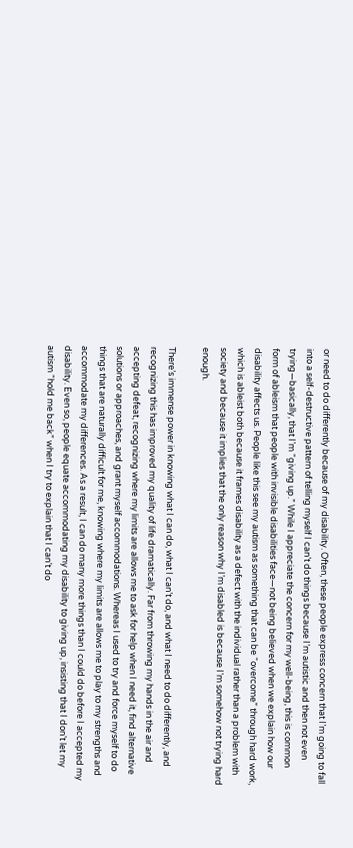or need to do differently because of my disability. Often, these people express concern that I’m going to fall into a self-destructive pattern of telling myself I can’t do things because I’m autistic and then not even trying—basically, that I’m “giving up.” While I appreciate the concern for my well-being, this is common form of ableism that people with invisible disabilities face—not being believed when we explain how our disability affects us. People like this see my autism as something that can be “overcome” through hard work, which is ableist both because it frames disability as a defect with the individual rather than a problem with society and because it implies that the only reason why I’m disabled is because I’m somehow not trying hard enough.

There’s immense power in knowing what I can do, what I can’t do, and what I need to do differently, and recognizing this has improved my quality of life dramatically. Far from throwing my hands in the air and accepting defeat, recognizing where my limits are allows me to ask for help when I need it, find alternative solutions or approaches, and grant myself accommodations. Whereas I used to try and force myself to do things that are naturally difficult for me, knowing where my limits are allows me to play to my strengths and accommodate my differences. As a result, I can do many more things than I could do before I accepted my disability. Even so, people equate accommodating my disability to giving up, insisting that I don’t let my autism “hold me back” when I try to explain that I can’t do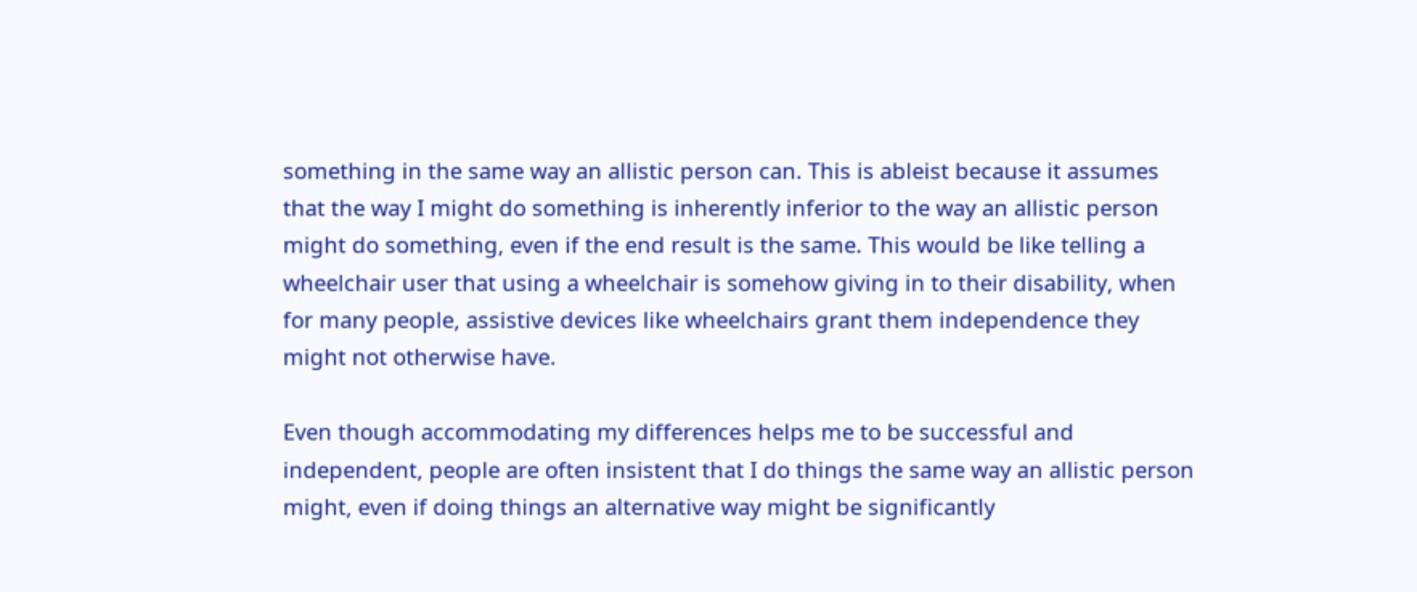something in the same way an allistic person can. This is ableist because it assumes that the way I might do something is inherently inferior to the way an allistic person might do something, even if the end result is the same. This would be like telling a wheelchair user that using a wheelchair is somehow giving in to their disability, when for many people, assistive devices like wheelchairs grant them independence they might not otherwise have.

Even though accommodating my differences helps me to be successful and independent, people are often insistent that I do things the same way an allistic person might, even if doing things an alternative way might be significantly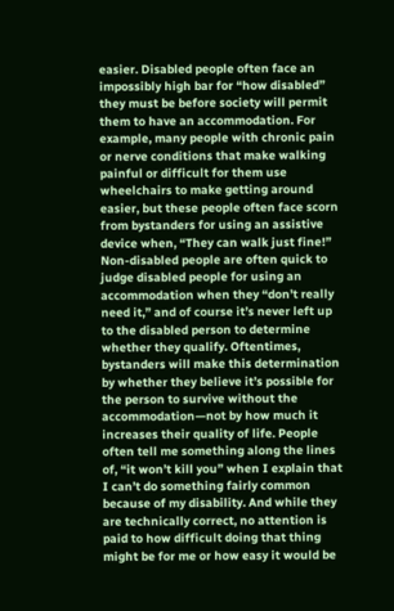easier. Disabled people often face an impossibly high bar for “how disabled” they must be before society will permit them to have an accommodation. For example, many people with chronic pain or nerve conditions that make walking painful or difficult for them use wheelchairs to make getting around easier, but these people often face scorn from bystanders for using an assistive device when, “They can walk just fine!” Non-disabled people are often quick to judge disabled people for using an accommodation when they “don’t really need it,” and of course it’s never left up to the disabled person to determine whether they qualify. Oftentimes, bystanders will make this determination by whether they believe it’s possible for the person to survive without the accommodation—not by how much it increases their quality of life. People often tell me something along the lines of, “it won’t kill you” when I explain that I can’t do something fairly common because of my disability. And while they are technically correct, no attention is paid to how difficult doing that thing might be for me or how easy it would be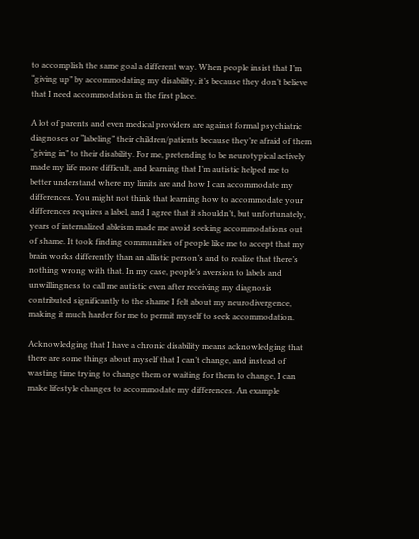to accomplish the same goal a different way. When people insist that I’m “giving up” by accommodating my disability, it’s because they don’t believe that I need accommodation in the first place.

A lot of parents and even medical providers are against formal psychiatric diagnoses or “labeling” their children/patients because they’re afraid of them “giving in” to their disability. For me, pretending to be neurotypical actively made my life more difficult, and learning that I’m autistic helped me to better understand where my limits are and how I can accommodate my differences. You might not think that learning how to accommodate your differences requires a label, and I agree that it shouldn’t, but unfortunately, years of internalized ableism made me avoid seeking accommodations out of shame. It took finding communities of people like me to accept that my brain works differently than an allistic person’s and to realize that there’s nothing wrong with that. In my case, people’s aversion to labels and unwillingness to call me autistic even after receiving my diagnosis contributed significantly to the shame I felt about my neurodivergence, making it much harder for me to permit myself to seek accommodation.

Acknowledging that I have a chronic disability means acknowledging that there are some things about myself that I can’t change, and instead of wasting time trying to change them or waiting for them to change, I can make lifestyle changes to accommodate my differences. An example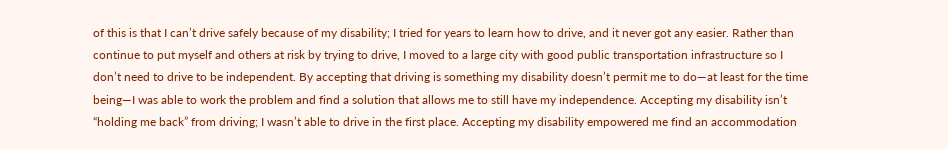of this is that I can’t drive safely because of my disability; I tried for years to learn how to drive, and it never got any easier. Rather than continue to put myself and others at risk by trying to drive, I moved to a large city with good public transportation infrastructure so I don’t need to drive to be independent. By accepting that driving is something my disability doesn’t permit me to do—at least for the time being—I was able to work the problem and find a solution that allows me to still have my independence. Accepting my disability isn’t “holding me back” from driving; I wasn’t able to drive in the first place. Accepting my disability empowered me find an accommodation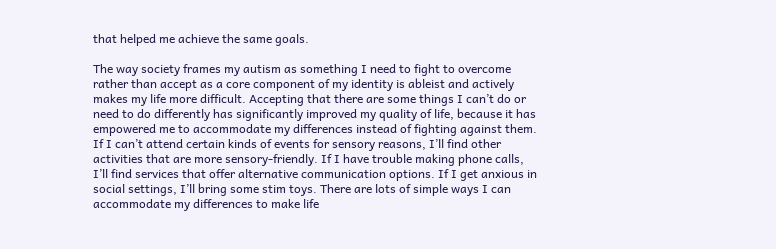that helped me achieve the same goals.

The way society frames my autism as something I need to fight to overcome rather than accept as a core component of my identity is ableist and actively makes my life more difficult. Accepting that there are some things I can’t do or need to do differently has significantly improved my quality of life, because it has empowered me to accommodate my differences instead of fighting against them. If I can’t attend certain kinds of events for sensory reasons, I’ll find other activities that are more sensory-friendly. If I have trouble making phone calls, I’ll find services that offer alternative communication options. If I get anxious in social settings, I’ll bring some stim toys. There are lots of simple ways I can accommodate my differences to make life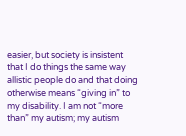easier, but society is insistent that I do things the same way allistic people do and that doing otherwise means “giving in” to my disability. I am not “more than” my autism; my autism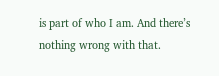is part of who I am. And there’s nothing wrong with that.